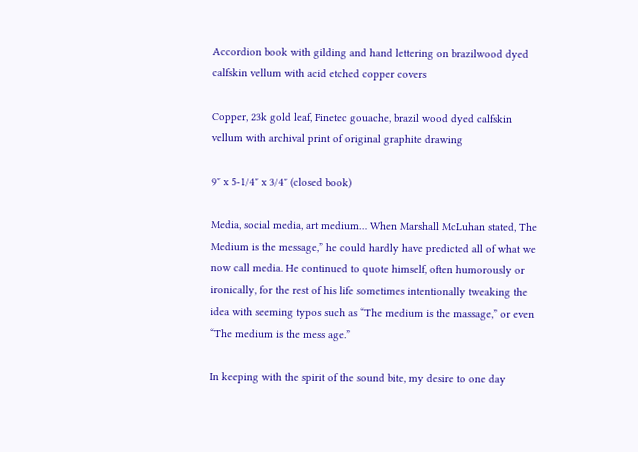Accordion book with gilding and hand lettering on brazilwood dyed calfskin vellum with acid etched copper covers

Copper, 23k gold leaf, Finetec gouache, brazil wood dyed calfskin vellum with archival print of original graphite drawing

9″ x 5-1/4″ x 3/4″ (closed book)

Media, social media, art medium… When Marshall McLuhan stated, The Medium is the message,” he could hardly have predicted all of what we now call media. He continued to quote himself, often humorously or ironically, for the rest of his life sometimes intentionally tweaking the idea with seeming typos such as “The medium is the massage,” or even “The medium is the mess age.”

In keeping with the spirit of the sound bite, my desire to one day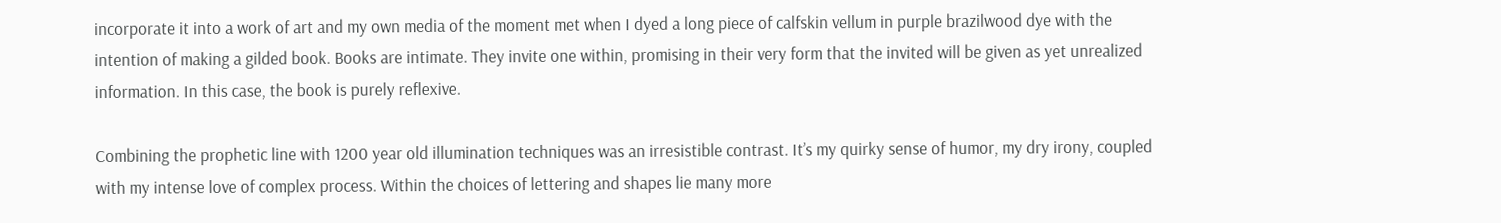incorporate it into a work of art and my own media of the moment met when I dyed a long piece of calfskin vellum in purple brazilwood dye with the intention of making a gilded book. Books are intimate. They invite one within, promising in their very form that the invited will be given as yet unrealized information. In this case, the book is purely reflexive.

Combining the prophetic line with 1200 year old illumination techniques was an irresistible contrast. It’s my quirky sense of humor, my dry irony, coupled with my intense love of complex process. Within the choices of lettering and shapes lie many more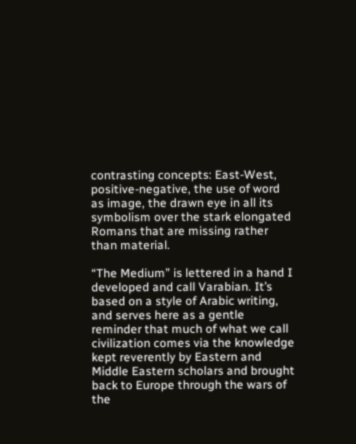contrasting concepts: East-West, positive-negative, the use of word as image, the drawn eye in all its symbolism over the stark elongated Romans that are missing rather than material.

“The Medium” is lettered in a hand I developed and call Varabian. It’s based on a style of Arabic writing, and serves here as a gentle reminder that much of what we call civilization comes via the knowledge kept reverently by Eastern and Middle Eastern scholars and brought back to Europe through the wars of the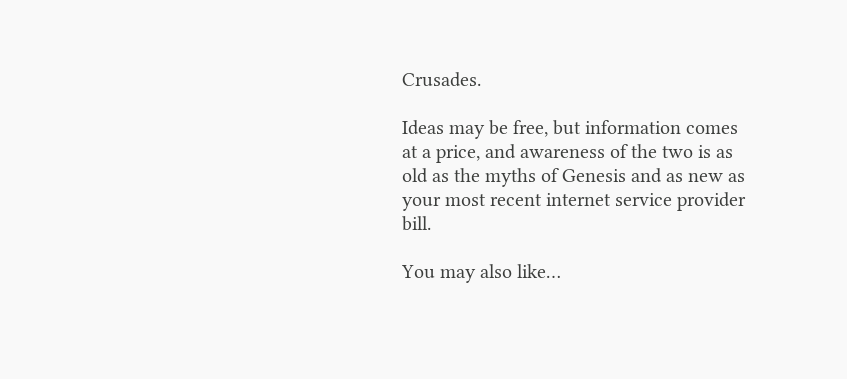Crusades.

Ideas may be free, but information comes at a price, and awareness of the two is as old as the myths of Genesis and as new as your most recent internet service provider bill.

You may also like…